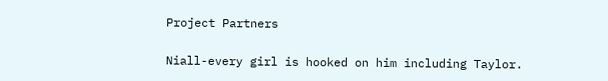Project Partners

Niall-every girl is hooked on him including Taylor.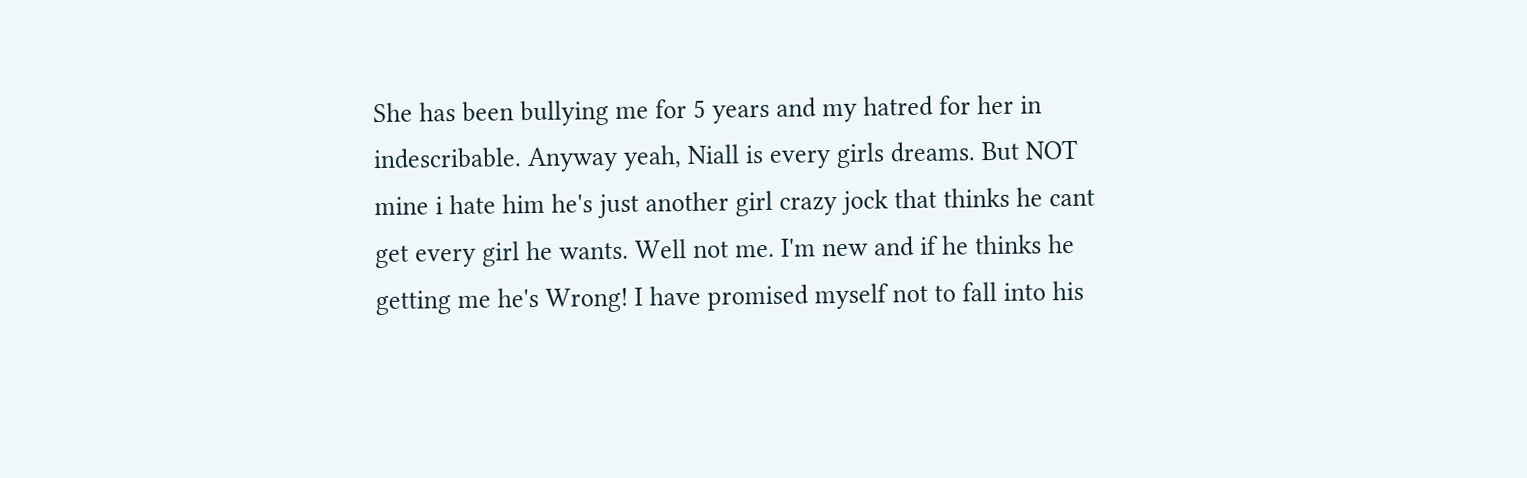She has been bullying me for 5 years and my hatred for her in indescribable. Anyway yeah, Niall is every girls dreams. But NOT mine i hate him he's just another girl crazy jock that thinks he cant get every girl he wants. Well not me. I'm new and if he thinks he getting me he's Wrong! I have promised myself not to fall into his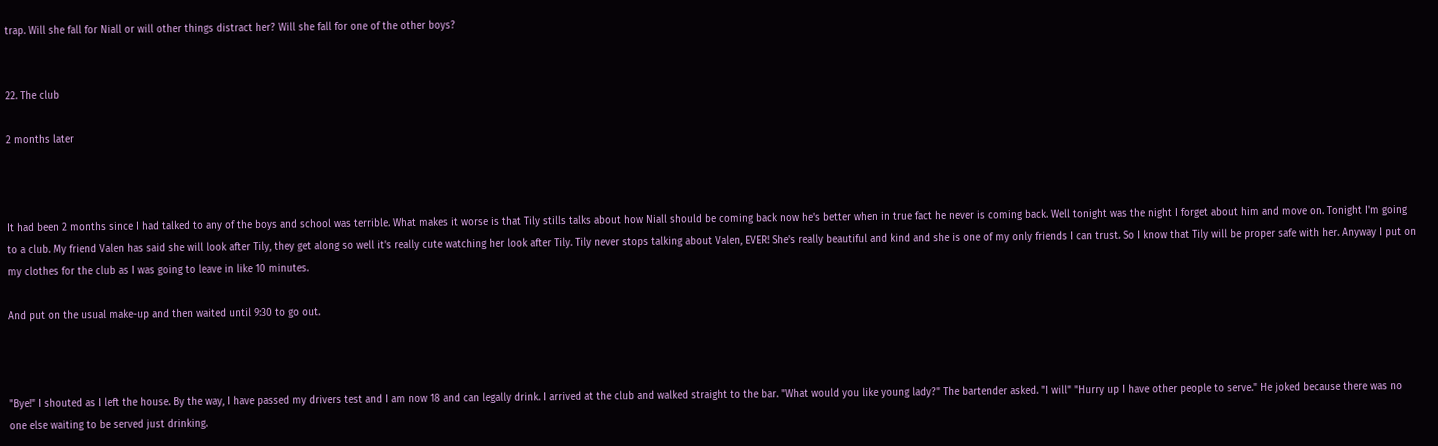trap. Will she fall for Niall or will other things distract her? Will she fall for one of the other boys?


22. The club

2 months later



It had been 2 months since I had talked to any of the boys and school was terrible. What makes it worse is that Tily stills talks about how Niall should be coming back now he's better when in true fact he never is coming back. Well tonight was the night I forget about him and move on. Tonight I'm going to a club. My friend Valen has said she will look after Tily, they get along so well it's really cute watching her look after Tily. Tily never stops talking about Valen, EVER! She's really beautiful and kind and she is one of my only friends I can trust. So I know that Tily will be proper safe with her. Anyway I put on my clothes for the club as I was going to leave in like 10 minutes.

And put on the usual make-up and then waited until 9:30 to go out.



"Bye!" I shouted as I left the house. By the way, I have passed my drivers test and I am now 18 and can legally drink. I arrived at the club and walked straight to the bar. "What would you like young lady?" The bartender asked. "I will" "Hurry up I have other people to serve." He joked because there was no one else waiting to be served just drinking.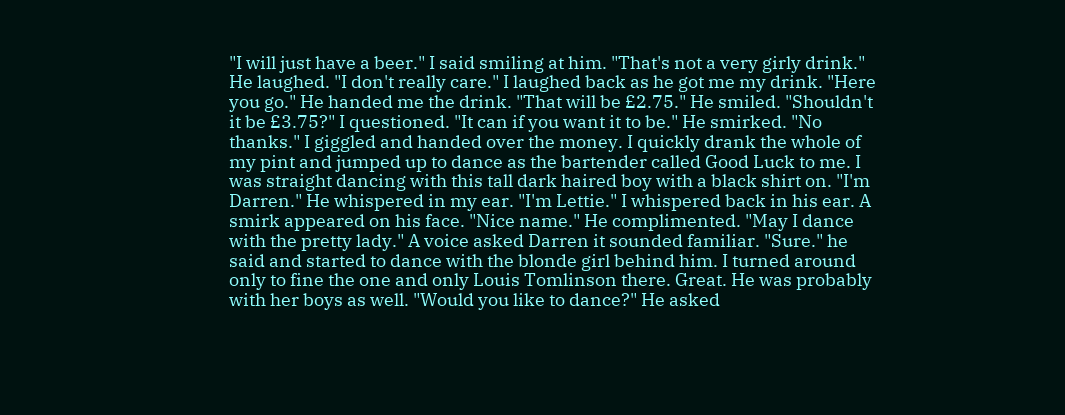"I will just have a beer." I said smiling at him. "That's not a very girly drink." He laughed. "I don't really care." I laughed back as he got me my drink. "Here you go." He handed me the drink. "That will be £2.75." He smiled. "Shouldn't it be £3.75?" I questioned. "It can if you want it to be." He smirked. "No thanks." I giggled and handed over the money. I quickly drank the whole of my pint and jumped up to dance as the bartender called Good Luck to me. I was straight dancing with this tall dark haired boy with a black shirt on. "I'm Darren." He whispered in my ear. "I'm Lettie." I whispered back in his ear. A smirk appeared on his face. "Nice name." He complimented. "May I dance with the pretty lady." A voice asked Darren it sounded familiar. "Sure." he said and started to dance with the blonde girl behind him. I turned around only to fine the one and only Louis Tomlinson there. Great. He was probably with her boys as well. "Would you like to dance?" He asked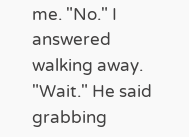me. "No." I answered walking away. "Wait." He said grabbing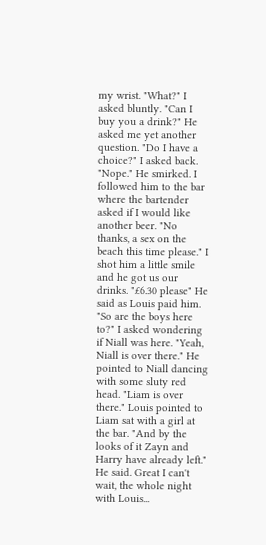my wrist. "What?" I asked bluntly. "Can I buy you a drink?" He asked me yet another question. "Do I have a choice?" I asked back. "Nope." He smirked. I followed him to the bar where the bartender asked if I would like another beer. "No thanks, a sex on the beach this time please." I shot him a little smile and he got us our drinks. "£6.30 please" He said as Louis paid him. "So are the boys here to?" I asked wondering if Niall was here. "Yeah, Niall is over there." He pointed to Niall dancing with some sluty red head. "Liam is over there." Louis pointed to Liam sat with a girl at the bar. "And by the looks of it Zayn and Harry have already left." He said. Great I can't wait, the whole night with Louis...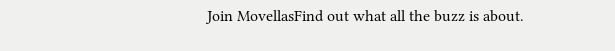Join MovellasFind out what all the buzz is about.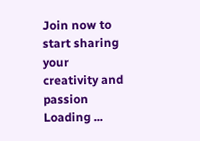Join now to start sharing your creativity and passion
Loading ...